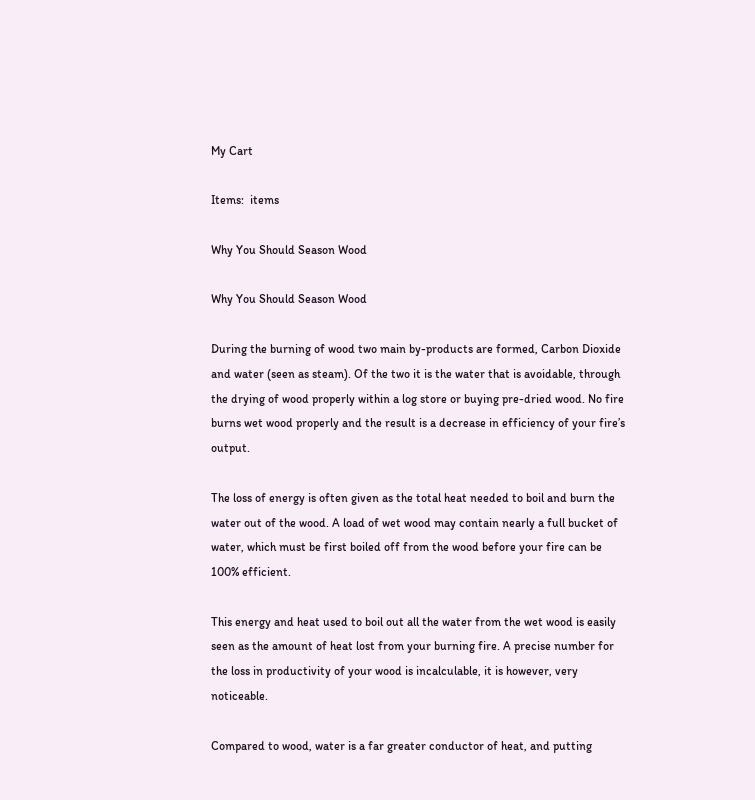My Cart

Items:  items

Why You Should Season Wood

Why You Should Season Wood

During the burning of wood two main by-products are formed, Carbon Dioxide and water (seen as steam). Of the two it is the water that is avoidable, through the drying of wood properly within a log store or buying pre-dried wood. No fire burns wet wood properly and the result is a decrease in efficiency of your fire’s output.

The loss of energy is often given as the total heat needed to boil and burn the water out of the wood. A load of wet wood may contain nearly a full bucket of water, which must be first boiled off from the wood before your fire can be 100% efficient.

This energy and heat used to boil out all the water from the wet wood is easily seen as the amount of heat lost from your burning fire. A precise number for the loss in productivity of your wood is incalculable, it is however, very noticeable.

Compared to wood, water is a far greater conductor of heat, and putting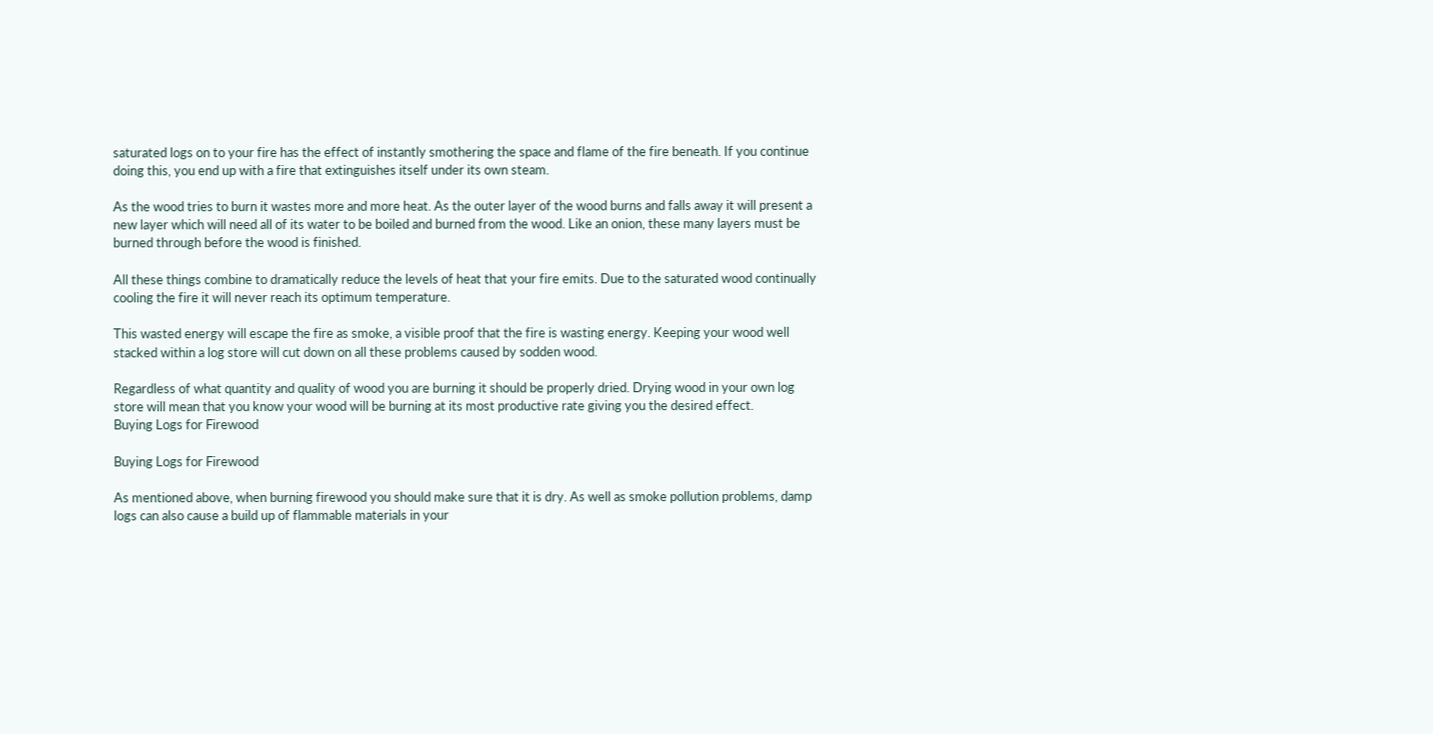saturated logs on to your fire has the effect of instantly smothering the space and flame of the fire beneath. If you continue doing this, you end up with a fire that extinguishes itself under its own steam.

As the wood tries to burn it wastes more and more heat. As the outer layer of the wood burns and falls away it will present a new layer which will need all of its water to be boiled and burned from the wood. Like an onion, these many layers must be burned through before the wood is finished.

All these things combine to dramatically reduce the levels of heat that your fire emits. Due to the saturated wood continually cooling the fire it will never reach its optimum temperature.

This wasted energy will escape the fire as smoke, a visible proof that the fire is wasting energy. Keeping your wood well stacked within a log store will cut down on all these problems caused by sodden wood.

Regardless of what quantity and quality of wood you are burning it should be properly dried. Drying wood in your own log store will mean that you know your wood will be burning at its most productive rate giving you the desired effect.
Buying Logs for Firewood

Buying Logs for Firewood

As mentioned above, when burning firewood you should make sure that it is dry. As well as smoke pollution problems, damp logs can also cause a build up of flammable materials in your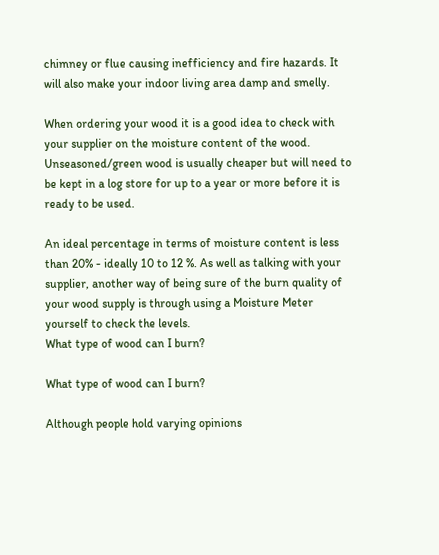chimney or flue causing inefficiency and fire hazards. It will also make your indoor living area damp and smelly.

When ordering your wood it is a good idea to check with your supplier on the moisture content of the wood. Unseasoned/green wood is usually cheaper but will need to be kept in a log store for up to a year or more before it is ready to be used.

An ideal percentage in terms of moisture content is less than 20% - ideally 10 to 12 %. As well as talking with your supplier, another way of being sure of the burn quality of your wood supply is through using a Moisture Meter yourself to check the levels.
What type of wood can I burn?

What type of wood can I burn?

Although people hold varying opinions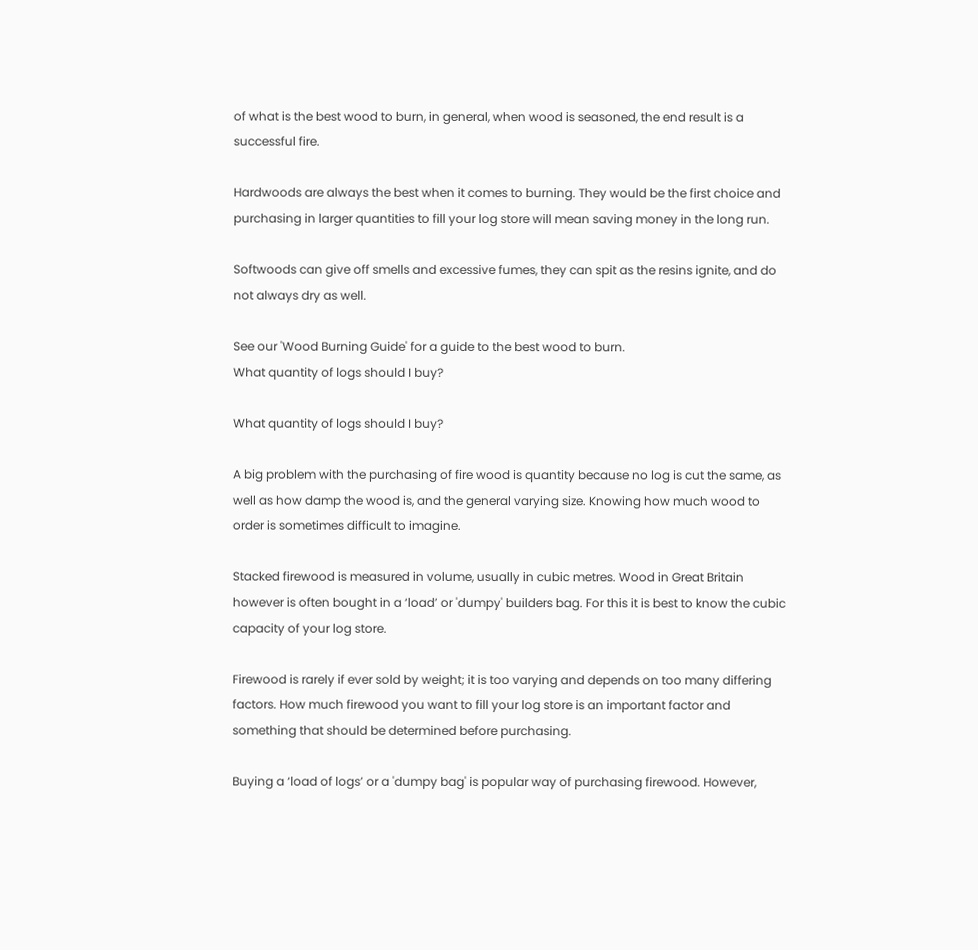of what is the best wood to burn, in general, when wood is seasoned, the end result is a successful fire.

Hardwoods are always the best when it comes to burning. They would be the first choice and purchasing in larger quantities to fill your log store will mean saving money in the long run.

Softwoods can give off smells and excessive fumes, they can spit as the resins ignite, and do not always dry as well.

See our 'Wood Burning Guide' for a guide to the best wood to burn.
What quantity of logs should I buy?

What quantity of logs should I buy?

A big problem with the purchasing of fire wood is quantity because no log is cut the same, as well as how damp the wood is, and the general varying size. Knowing how much wood to order is sometimes difficult to imagine.

Stacked firewood is measured in volume, usually in cubic metres. Wood in Great Britain however is often bought in a ‘load’ or 'dumpy' builders bag. For this it is best to know the cubic capacity of your log store.

Firewood is rarely if ever sold by weight; it is too varying and depends on too many differing factors. How much firewood you want to fill your log store is an important factor and something that should be determined before purchasing.

Buying a ‘load of logs’ or a 'dumpy bag' is popular way of purchasing firewood. However,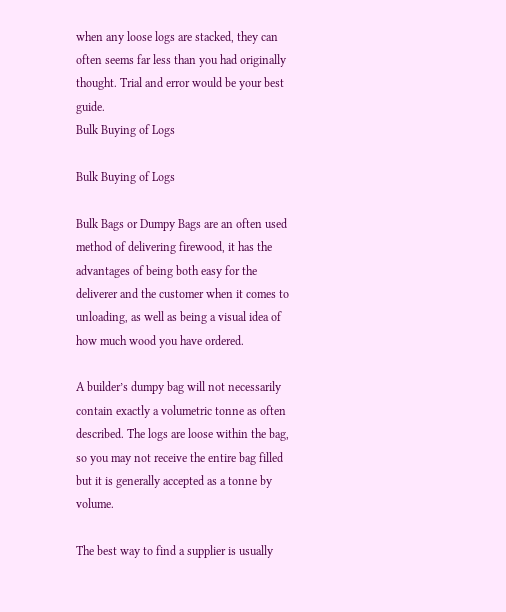when any loose logs are stacked, they can often seems far less than you had originally thought. Trial and error would be your best guide.
Bulk Buying of Logs

Bulk Buying of Logs

Bulk Bags or Dumpy Bags are an often used method of delivering firewood, it has the advantages of being both easy for the deliverer and the customer when it comes to unloading, as well as being a visual idea of how much wood you have ordered.

A builder’s dumpy bag will not necessarily contain exactly a volumetric tonne as often described. The logs are loose within the bag, so you may not receive the entire bag filled but it is generally accepted as a tonne by volume.

The best way to find a supplier is usually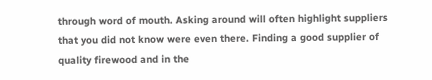through word of mouth. Asking around will often highlight suppliers that you did not know were even there. Finding a good supplier of quality firewood and in the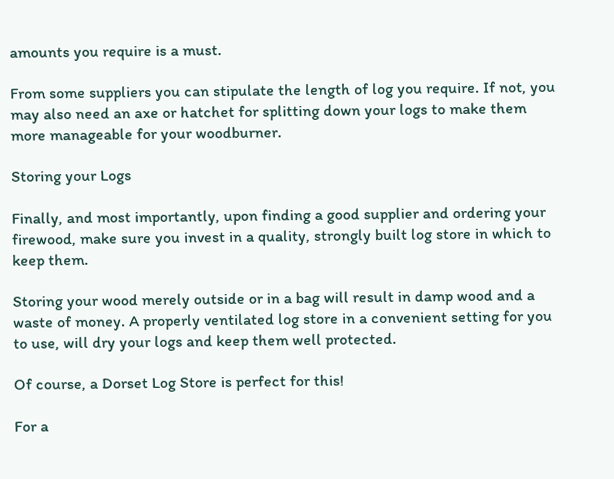amounts you require is a must.

From some suppliers you can stipulate the length of log you require. If not, you may also need an axe or hatchet for splitting down your logs to make them more manageable for your woodburner.

Storing your Logs

Finally, and most importantly, upon finding a good supplier and ordering your firewood, make sure you invest in a quality, strongly built log store in which to keep them.

Storing your wood merely outside or in a bag will result in damp wood and a waste of money. A properly ventilated log store in a convenient setting for you to use, will dry your logs and keep them well protected.

Of course, a Dorset Log Store is perfect for this!

For a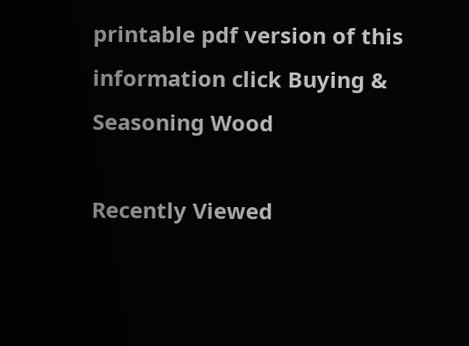printable pdf version of this information click Buying & Seasoning Wood

Recently Viewed